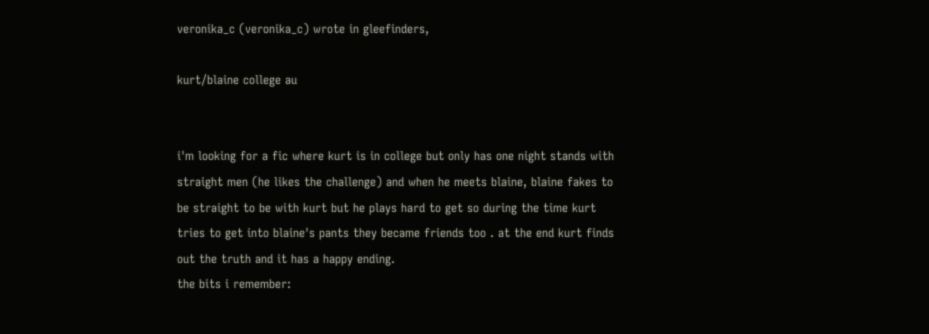veronika_c (veronika_c) wrote in gleefinders,

kurt/blaine college au


i'm looking for a fic where kurt is in college but only has one night stands with straight men (he likes the challenge) and when he meets blaine, blaine fakes to be straight to be with kurt but he plays hard to get so during the time kurt tries to get into blaine's pants they became friends too . at the end kurt finds out the truth and it has a happy ending.
the bits i remember: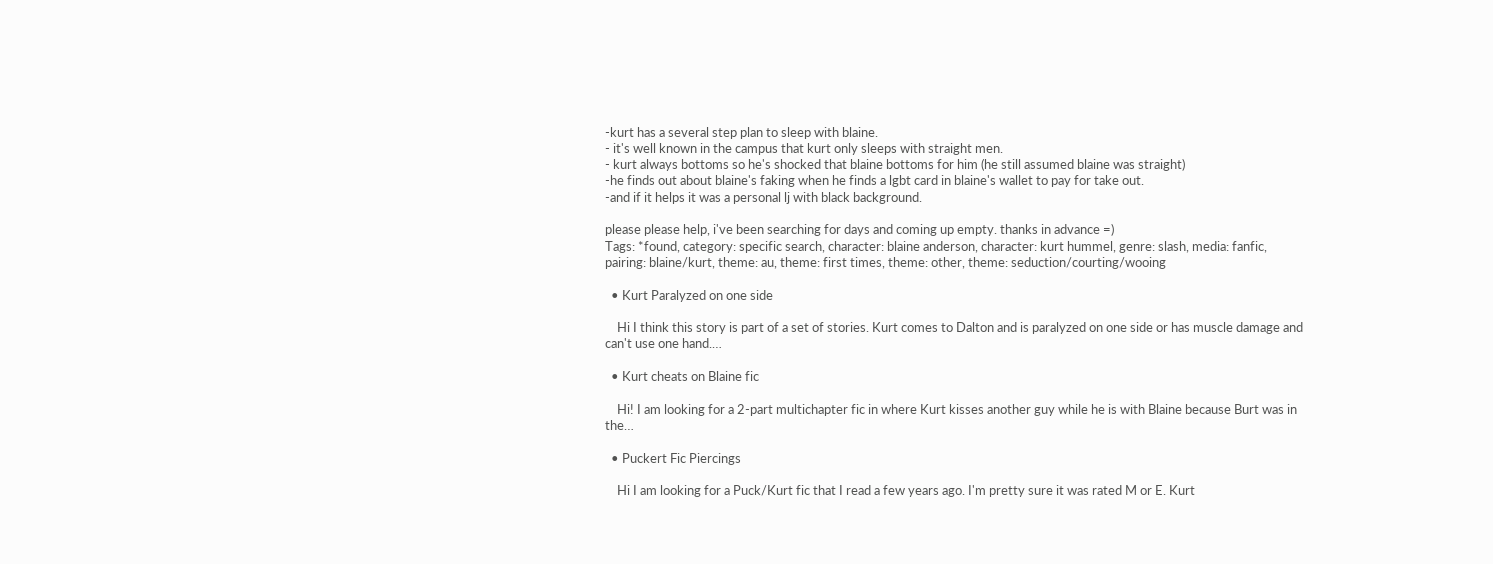-kurt has a several step plan to sleep with blaine.
- it's well known in the campus that kurt only sleeps with straight men.
- kurt always bottoms so he's shocked that blaine bottoms for him (he still assumed blaine was straight)
-he finds out about blaine's faking when he finds a lgbt card in blaine's wallet to pay for take out.
-and if it helps it was a personal lj with black background.

please please help, i've been searching for days and coming up empty. thanks in advance =)
Tags: *found, category: specific search, character: blaine anderson, character: kurt hummel, genre: slash, media: fanfic, pairing: blaine/kurt, theme: au, theme: first times, theme: other, theme: seduction/courting/wooing

  • Kurt Paralyzed on one side

    Hi I think this story is part of a set of stories. Kurt comes to Dalton and is paralyzed on one side or has muscle damage and can't use one hand.…

  • Kurt cheats on Blaine fic

    Hi! I am looking for a 2-part multichapter fic in where Kurt kisses another guy while he is with Blaine because Burt was in the…

  • Puckert Fic Piercings

    Hi I am looking for a Puck/Kurt fic that I read a few years ago. I'm pretty sure it was rated M or E. Kurt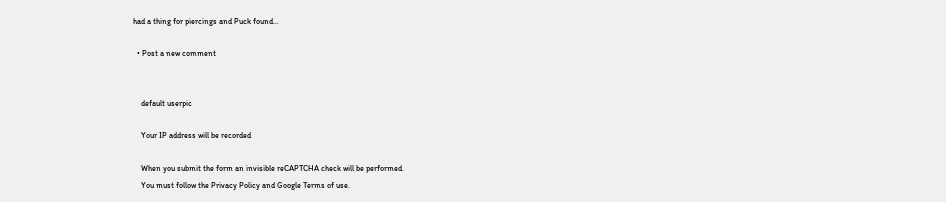had a thing for piercings and Puck found…

  • Post a new comment


    default userpic

    Your IP address will be recorded

    When you submit the form an invisible reCAPTCHA check will be performed.
    You must follow the Privacy Policy and Google Terms of use.